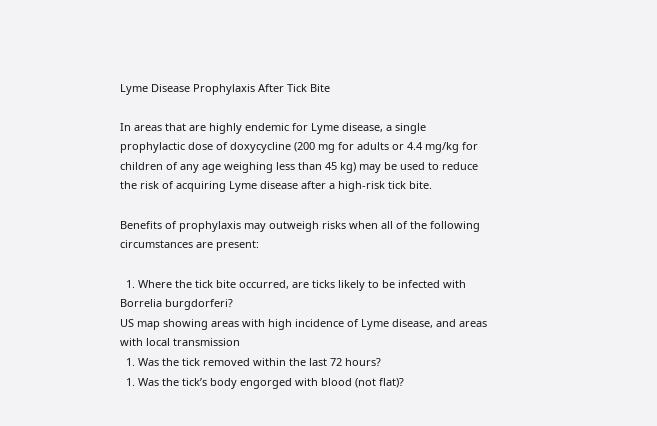Lyme Disease Prophylaxis After Tick Bite

In areas that are highly endemic for Lyme disease, a single prophylactic dose of doxycycline (200 mg for adults or 4.4 mg/kg for children of any age weighing less than 45 kg) may be used to reduce the risk of acquiring Lyme disease after a high-risk tick bite.

Benefits of prophylaxis may outweigh risks when all of the following circumstances are present:

  1. Where the tick bite occurred, are ticks likely to be infected with Borrelia burgdorferi?
US map showing areas with high incidence of Lyme disease, and areas with local transmission
  1. Was the tick removed within the last 72 hours?
  1. Was the tick’s body engorged with blood (not flat)?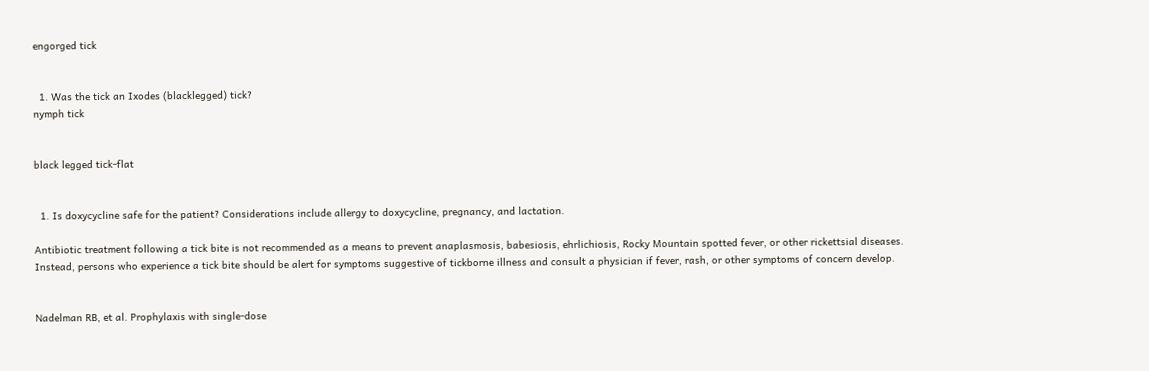engorged tick


  1. Was the tick an Ixodes (blacklegged) tick?
nymph tick


black legged tick-flat


  1. Is doxycycline safe for the patient? Considerations include allergy to doxycycline, pregnancy, and lactation.

Antibiotic treatment following a tick bite is not recommended as a means to prevent anaplasmosis, babesiosis, ehrlichiosis, Rocky Mountain spotted fever, or other rickettsial diseases. Instead, persons who experience a tick bite should be alert for symptoms suggestive of tickborne illness and consult a physician if fever, rash, or other symptoms of concern develop.


Nadelman RB, et al. Prophylaxis with single-dose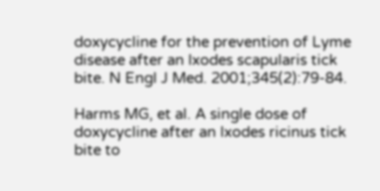doxycycline for the prevention of Lyme disease after an Ixodes scapularis tick bite. N Engl J Med. 2001;345(2):79-84.

Harms MG, et al. A single dose of doxycycline after an Ixodes ricinus tick bite to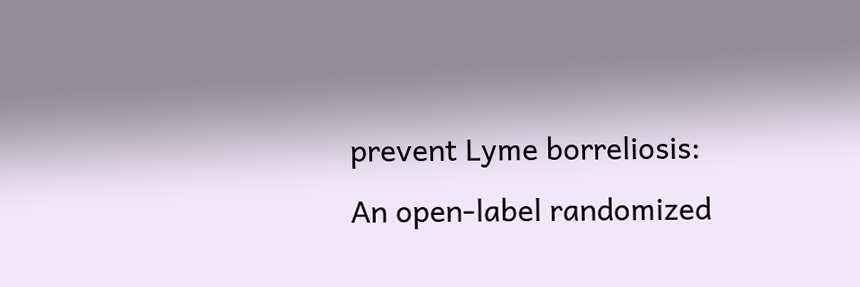prevent Lyme borreliosis: An open-label randomized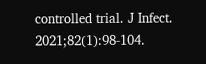controlled trial. J Infect. 2021;82(1):98-104.